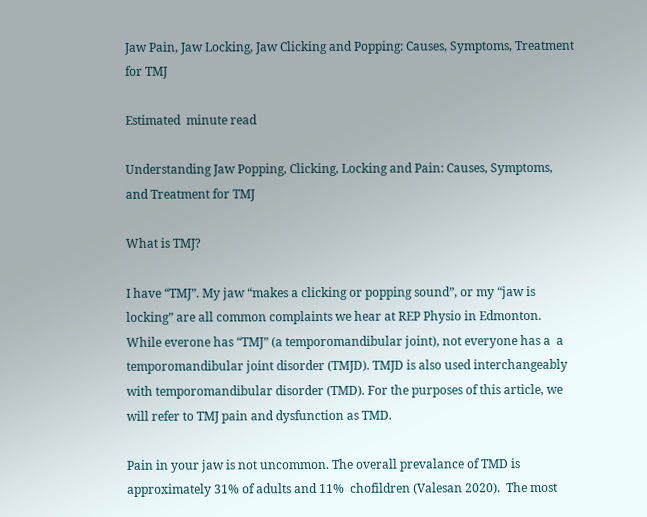Jaw Pain, Jaw Locking, Jaw Clicking and Popping: Causes, Symptoms, Treatment for TMJ

Estimated  minute read

Understanding Jaw Popping, Clicking, Locking and Pain: Causes, Symptoms, and Treatment for TMJ

What is TMJ?

I have “TMJ”. My jaw “makes a clicking or popping sound”, or my “jaw is locking” are all common complaints we hear at REP Physio in Edmonton.  While everone has “TMJ” (a temporomandibular joint), not everyone has a  a temporomandibular joint disorder (TMJD). TMJD is also used interchangeably with temporomandibular disorder (TMD). For the purposes of this article, we will refer to TMJ pain and dysfunction as TMD.

Pain in your jaw is not uncommon. The overall prevalance of TMD is approximately 31% of adults and 11%  chofildren (Valesan 2020).  The most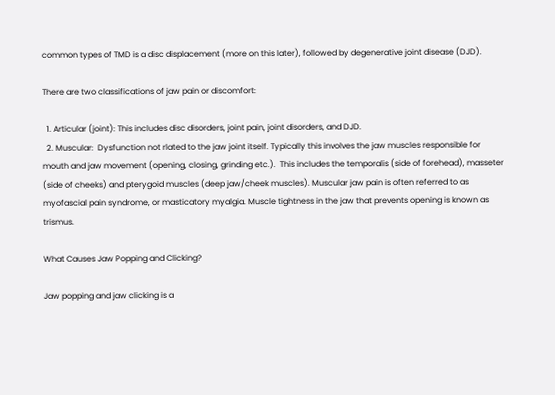common types of TMD is a disc displacement (more on this later), followed by degenerative joint disease (DJD).

There are two classifications of jaw pain or discomfort:

  1. Articular (joint): This includes disc disorders, joint pain, joint disorders, and DJD.
  2. Muscular:  Dysfunction not rlated to the jaw joint itself. Typically this involves the jaw muscles responsible for mouth and jaw movement (opening, closing, grinding etc.).  This includes the temporalis (side of forehead), masseter (side of cheeks) and pterygoid muscles (deep jaw/cheek muscles). Muscular jaw pain is often referred to as myofascial pain syndrome, or masticatory myalgia. Muscle tightness in the jaw that prevents opening is known as trismus.

What Causes Jaw Popping and Clicking?

Jaw popping and jaw clicking is a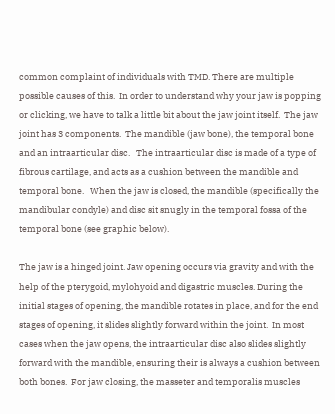common complaint of individuals with TMD. There are multiple possible causes of this.  In order to understand why your jaw is popping or clicking, we have to talk a little bit about the jaw joint itself.  The jaw joint has 3 components.  The mandible (jaw bone), the temporal bone and an intraarticular disc.   The intraarticular disc is made of a type of fibrous cartilage, and acts as a cushion between the mandible and  temporal bone.   When the jaw is closed, the mandible (specifically the mandibular condyle) and disc sit snugly in the temporal fossa of the temporal bone (see graphic below).

The jaw is a hinged joint. Jaw opening occurs via gravity and with the help of the pterygoid, mylohyoid and digastric muscles. During the initial stages of opening, the mandible rotates in place, and for the end stages of opening, it slides slightly forward within the joint.  In most cases when the jaw opens, the intraarticular disc also slides slightly forward with the mandible, ensuring their is always a cushion between both bones.  For jaw closing, the masseter and temporalis muscles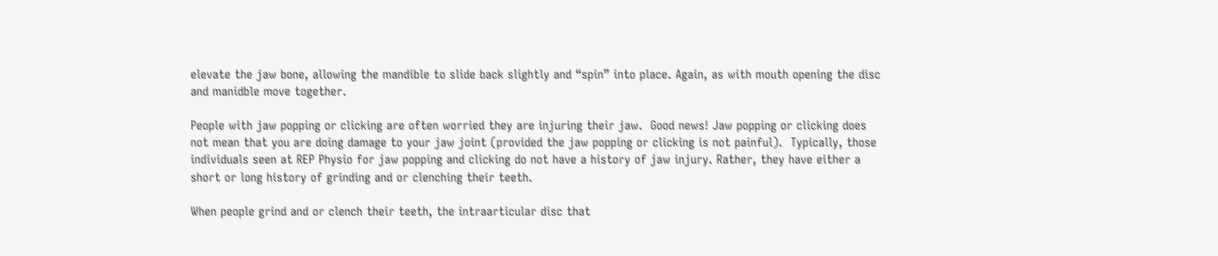elevate the jaw bone, allowing the mandible to slide back slightly and “spin” into place. Again, as with mouth opening the disc and manidble move together.

People with jaw popping or clicking are often worried they are injuring their jaw.  Good news! Jaw popping or clicking does not mean that you are doing damage to your jaw joint (provided the jaw popping or clicking is not painful).  Typically, those individuals seen at REP Physio for jaw popping and clicking do not have a history of jaw injury. Rather, they have either a short or long history of grinding and or clenching their teeth.

When people grind and or clench their teeth, the intraarticular disc that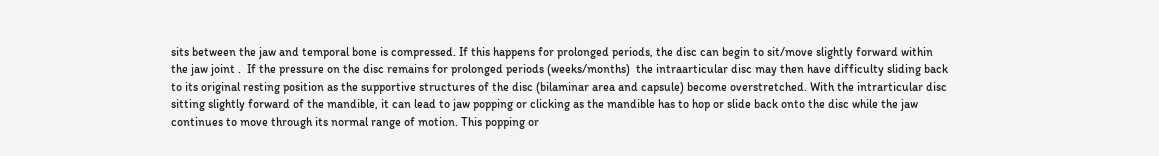sits between the jaw and temporal bone is compressed. If this happens for prolonged periods, the disc can begin to sit/move slightly forward within the jaw joint .  If the pressure on the disc remains for prolonged periods (weeks/months)  the intraarticular disc may then have difficulty sliding back to its original resting position as the supportive structures of the disc (bilaminar area and capsule) become overstretched. With the intrarticular disc sitting slightly forward of the mandible, it can lead to jaw popping or clicking as the mandible has to hop or slide back onto the disc while the jaw continues to move through its normal range of motion. This popping or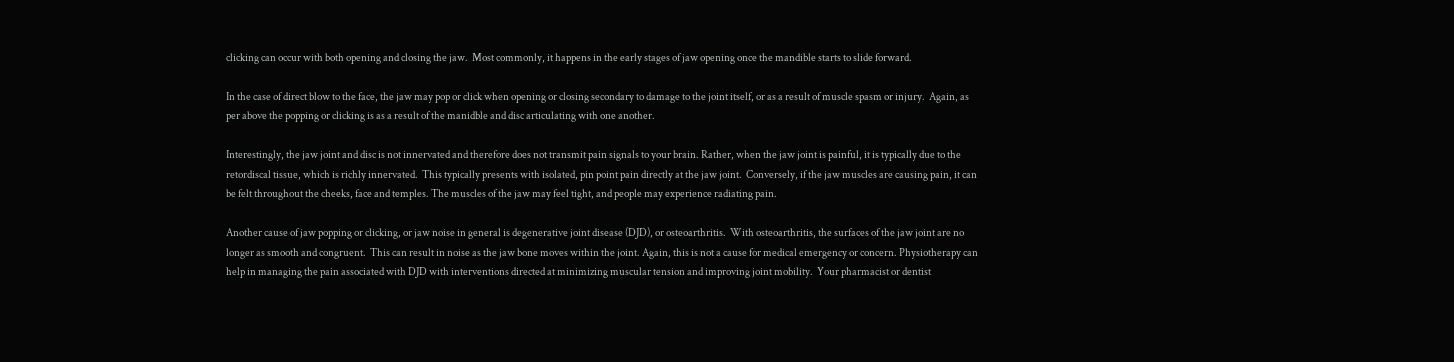clicking can occur with both opening and closing the jaw.  Most commonly, it happens in the early stages of jaw opening once the mandible starts to slide forward.

In the case of direct blow to the face, the jaw may pop or click when opening or closing secondary to damage to the joint itself, or as a result of muscle spasm or injury.  Again, as per above the popping or clicking is as a result of the manidble and disc articulating with one another.

Interestingly, the jaw joint and disc is not innervated and therefore does not transmit pain signals to your brain. Rather, when the jaw joint is painful, it is typically due to the retordiscal tissue, which is richly innervated.  This typically presents with isolated, pin point pain directly at the jaw joint.  Conversely, if the jaw muscles are causing pain, it can be felt throughout the cheeks, face and temples. The muscles of the jaw may feel tight, and people may experience radiating pain.

Another cause of jaw popping or clicking, or jaw noise in general is degenerative joint disease (DJD), or osteoarthritis.  With osteoarthritis, the surfaces of the jaw joint are no longer as smooth and congruent.  This can result in noise as the jaw bone moves within the joint. Again, this is not a cause for medical emergency or concern. Physiotherapy can help in managing the pain associated with DJD with interventions directed at minimizing muscular tension and improving joint mobility.  Your pharmacist or dentist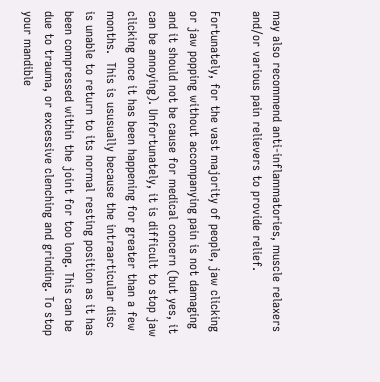may also recommend anti-inflammatories, muscle relaxers and/or various pain relievers to provide relief.

Fortunately, for the vast majority of people, jaw clicking or jaw popping without accompanying pain is not damaging and it should not be cause for medical concern (but yes, it can be annoying). Unfortunately, it is difficult to stop jaw clicking once it has been happening for greater than a few months.  This is ususually because the intraarticular disc is unable to return to its normal resting position as it has been compressed within the joint for too long. This can be due to trauma, or excessive clenching and grinding. To stop your mandible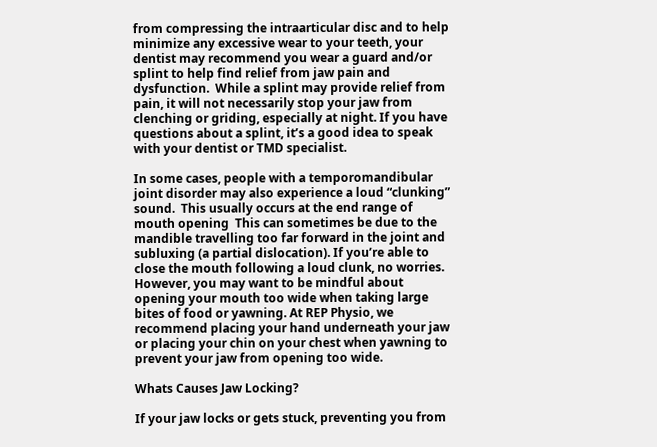from compressing the intraarticular disc and to help minimize any excessive wear to your teeth, your dentist may recommend you wear a guard and/or splint to help find relief from jaw pain and dysfunction.  While a splint may provide relief from pain, it will not necessarily stop your jaw from clenching or griding, especially at night. If you have questions about a splint, it’s a good idea to speak with your dentist or TMD specialist.

In some cases, people with a temporomandibular joint disorder may also experience a loud “clunking” sound.  This usually occurs at the end range of mouth opening  This can sometimes be due to the mandible travelling too far forward in the joint and subluxing (a partial dislocation). If you’re able to close the mouth following a loud clunk, no worries.  However, you may want to be mindful about opening your mouth too wide when taking large bites of food or yawning. At REP Physio, we recommend placing your hand underneath your jaw or placing your chin on your chest when yawning to prevent your jaw from opening too wide.

Whats Causes Jaw Locking?

If your jaw locks or gets stuck, preventing you from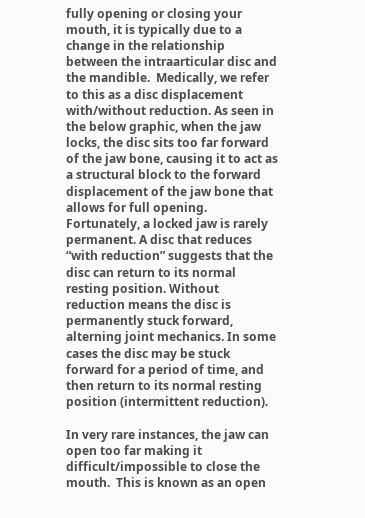fully opening or closing your mouth, it is typically due to a change in the relationship between the intraarticular disc and the mandible.  Medically, we refer to this as a disc displacement with/without reduction. As seen in the below graphic, when the jaw locks, the disc sits too far forward of the jaw bone, causing it to act as a structural block to the forward displacement of the jaw bone that allows for full opening.  Fortunately, a locked jaw is rarely permanent. A disc that reduces “with reduction” suggests that the disc can return to its normal resting position. Without reduction means the disc is permanently stuck forward, alterning joint mechanics. In some cases the disc may be stuck forward for a period of time, and then return to its normal resting position (intermittent reduction).

In very rare instances, the jaw can open too far making it difficult/impossible to close the mouth.  This is known as an open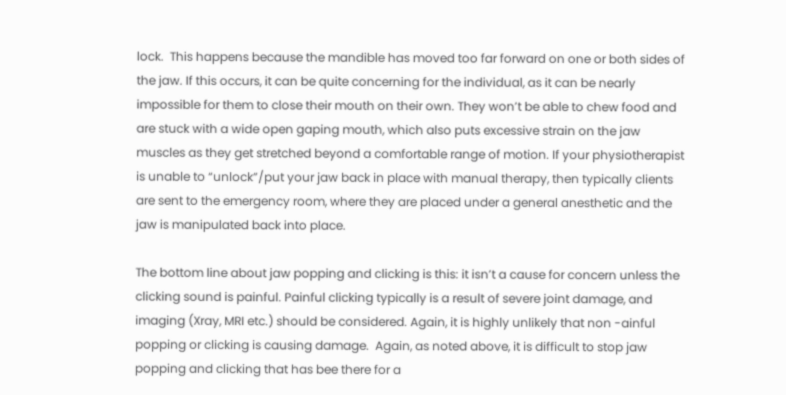lock.  This happens because the mandible has moved too far forward on one or both sides of the jaw. If this occurs, it can be quite concerning for the individual, as it can be nearly impossible for them to close their mouth on their own. They won’t be able to chew food and are stuck with a wide open gaping mouth, which also puts excessive strain on the jaw muscles as they get stretched beyond a comfortable range of motion. If your physiotherapist is unable to “unlock”/put your jaw back in place with manual therapy, then typically clients are sent to the emergency room, where they are placed under a general anesthetic and the jaw is manipulated back into place.

The bottom line about jaw popping and clicking is this: it isn’t a cause for concern unless the clicking sound is painful. Painful clicking typically is a result of severe joint damage, and imaging (Xray, MRI etc.) should be considered. Again, it is highly unlikely that non -ainful popping or clicking is causing damage.  Again, as noted above, it is difficult to stop jaw popping and clicking that has bee there for a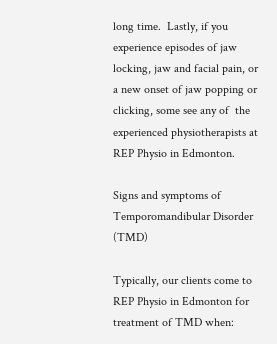long time.  Lastly, if you experience episodes of jaw locking, jaw and facial pain, or a new onset of jaw popping or clicking, some see any of  the experienced physiotherapists at REP Physio in Edmonton.

Signs and symptoms of Temporomandibular Disorder (TMD)

Typically, our clients come to REP Physio in Edmonton for treatment of TMD when: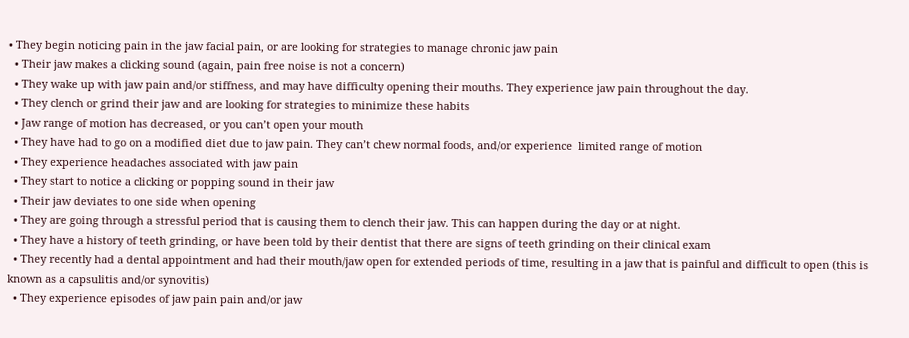• They begin noticing pain in the jaw facial pain, or are looking for strategies to manage chronic jaw pain
  • Their jaw makes a clicking sound (again, pain free noise is not a concern)
  • They wake up with jaw pain and/or stiffness, and may have difficulty opening their mouths. They experience jaw pain throughout the day.
  • They clench or grind their jaw and are looking for strategies to minimize these habits
  • Jaw range of motion has decreased, or you can’t open your mouth
  • They have had to go on a modified diet due to jaw pain. They can’t chew normal foods, and/or experience  limited range of motion
  • They experience headaches associated with jaw pain
  • They start to notice a clicking or popping sound in their jaw
  • Their jaw deviates to one side when opening
  • They are going through a stressful period that is causing them to clench their jaw. This can happen during the day or at night.
  • They have a history of teeth grinding, or have been told by their dentist that there are signs of teeth grinding on their clinical exam
  • They recently had a dental appointment and had their mouth/jaw open for extended periods of time, resulting in a jaw that is painful and difficult to open (this is known as a capsulitis and/or synovitis)
  • They experience episodes of jaw pain pain and/or jaw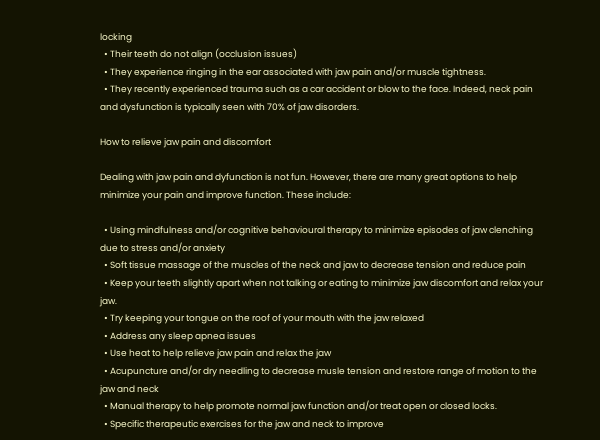locking
  • Their teeth do not align (occlusion issues)
  • They experience ringing in the ear associated with jaw pain and/or muscle tightness.
  • They recently experienced trauma such as a car accident or blow to the face. Indeed, neck pain and dysfunction is typically seen with 70% of jaw disorders.

How to relieve jaw pain and discomfort

Dealing with jaw pain and dyfunction is not fun. However, there are many great options to help minimize your pain and improve function. These include:

  • Using mindfulness and/or cognitive behavioural therapy to minimize episodes of jaw clenching due to stress and/or anxiety
  • Soft tissue massage of the muscles of the neck and jaw to decrease tension and reduce pain
  • Keep your teeth slightly apart when not talking or eating to minimize jaw discomfort and relax your jaw.
  • Try keeping your tongue on the roof of your mouth with the jaw relaxed
  • Address any sleep apnea issues
  • Use heat to help relieve jaw pain and relax the jaw
  • Acupuncture and/or dry needling to decrease musle tension and restore range of motion to the jaw and neck
  • Manual therapy to help promote normal jaw function and/or treat open or closed locks.
  • Specific therapeutic exercises for the jaw and neck to improve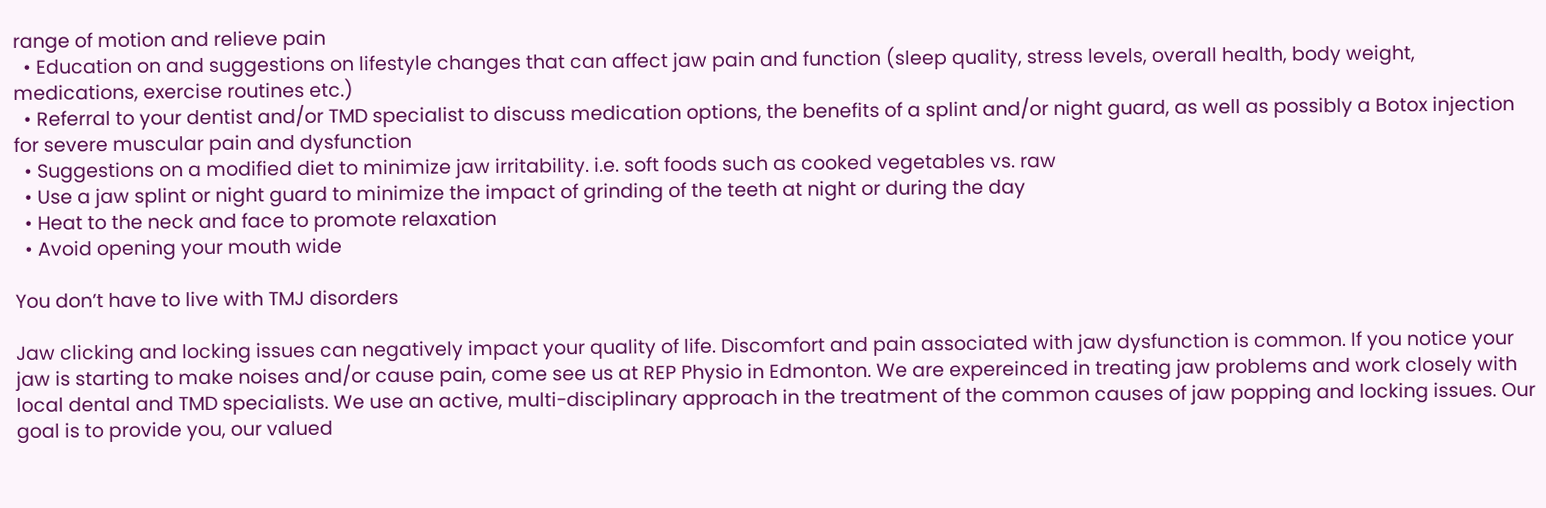range of motion and relieve pain
  • Education on and suggestions on lifestyle changes that can affect jaw pain and function (sleep quality, stress levels, overall health, body weight, medications, exercise routines etc.)
  • Referral to your dentist and/or TMD specialist to discuss medication options, the benefits of a splint and/or night guard, as well as possibly a Botox injection for severe muscular pain and dysfunction
  • Suggestions on a modified diet to minimize jaw irritability. i.e. soft foods such as cooked vegetables vs. raw
  • Use a jaw splint or night guard to minimize the impact of grinding of the teeth at night or during the day
  • Heat to the neck and face to promote relaxation
  • Avoid opening your mouth wide

You don’t have to live with TMJ disorders

Jaw clicking and locking issues can negatively impact your quality of life. Discomfort and pain associated with jaw dysfunction is common. If you notice your jaw is starting to make noises and/or cause pain, come see us at REP Physio in Edmonton. We are expereinced in treating jaw problems and work closely with local dental and TMD specialists. We use an active, multi-disciplinary approach in the treatment of the common causes of jaw popping and locking issues. Our goal is to provide you, our valued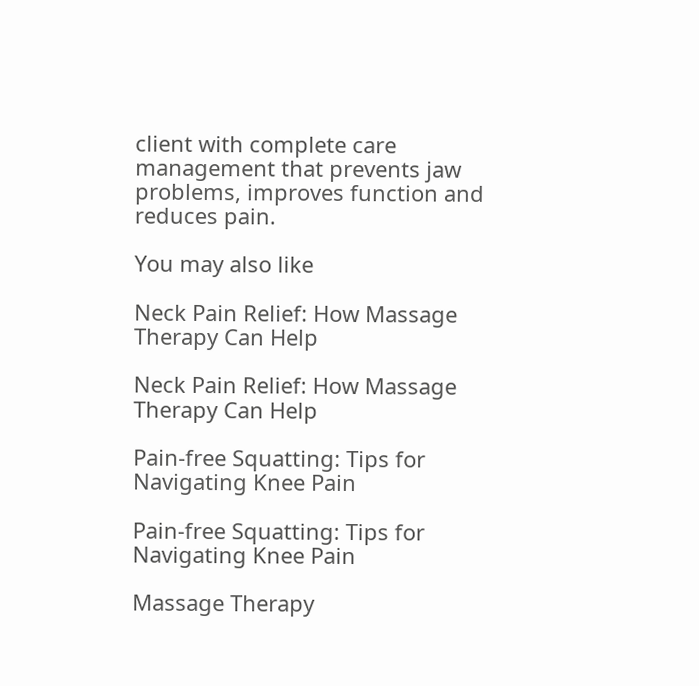client with complete care management that prevents jaw problems, improves function and reduces pain.

You may also like

Neck Pain Relief: How Massage Therapy Can Help

Neck Pain Relief: How Massage Therapy Can Help

Pain-free Squatting: Tips for Navigating Knee Pain

Pain-free Squatting: Tips for Navigating Knee Pain

Massage Therapy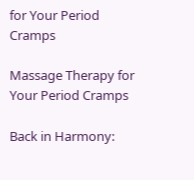for Your Period Cramps

Massage Therapy for Your Period Cramps

Back in Harmony: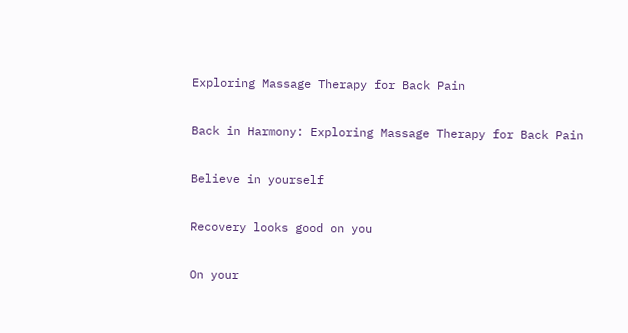Exploring Massage Therapy for Back Pain

Back in Harmony: Exploring Massage Therapy for Back Pain

Believe in yourself

Recovery looks good on you

On your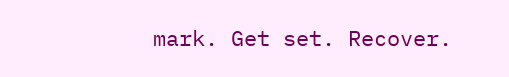mark. Get set. Recover.